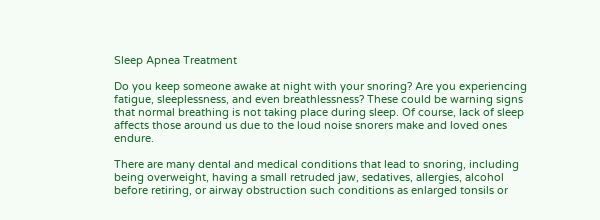Sleep Apnea Treatment

Do you keep someone awake at night with your snoring? Are you experiencing fatigue, sleeplessness, and even breathlessness? These could be warning signs that normal breathing is not taking place during sleep. Of course, lack of sleep affects those around us due to the loud noise snorers make and loved ones endure.

There are many dental and medical conditions that lead to snoring, including being overweight, having a small retruded jaw, sedatives, allergies, alcohol before retiring, or airway obstruction such conditions as enlarged tonsils or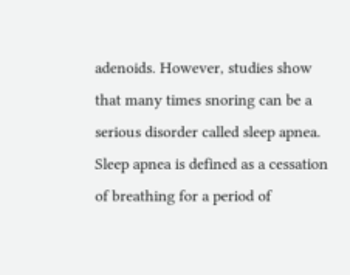adenoids. However, studies show that many times snoring can be a serious disorder called sleep apnea. Sleep apnea is defined as a cessation of breathing for a period of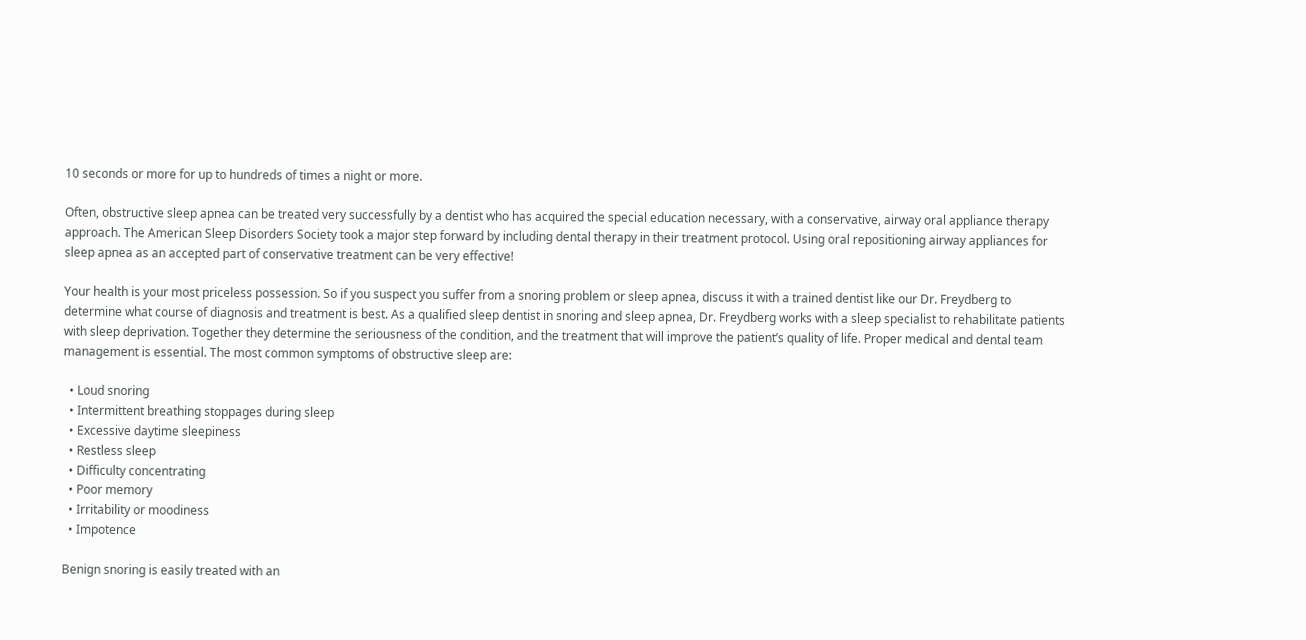10 seconds or more for up to hundreds of times a night or more.

Often, obstructive sleep apnea can be treated very successfully by a dentist who has acquired the special education necessary, with a conservative, airway oral appliance therapy approach. The American Sleep Disorders Society took a major step forward by including dental therapy in their treatment protocol. Using oral repositioning airway appliances for sleep apnea as an accepted part of conservative treatment can be very effective!

Your health is your most priceless possession. So if you suspect you suffer from a snoring problem or sleep apnea, discuss it with a trained dentist like our Dr. Freydberg to determine what course of diagnosis and treatment is best. As a qualified sleep dentist in snoring and sleep apnea, Dr. Freydberg works with a sleep specialist to rehabilitate patients with sleep deprivation. Together they determine the seriousness of the condition, and the treatment that will improve the patient’s quality of life. Proper medical and dental team management is essential. The most common symptoms of obstructive sleep are:

  • Loud snoring
  • Intermittent breathing stoppages during sleep
  • Excessive daytime sleepiness
  • Restless sleep
  • Difficulty concentrating
  • Poor memory
  • Irritability or moodiness
  • Impotence

Benign snoring is easily treated with an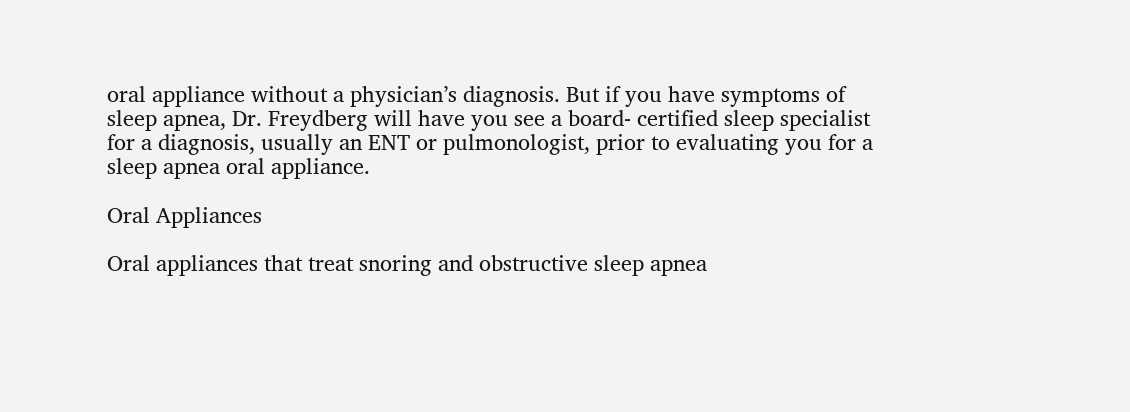oral appliance without a physician’s diagnosis. But if you have symptoms of sleep apnea, Dr. Freydberg will have you see a board- certified sleep specialist for a diagnosis, usually an ENT or pulmonologist, prior to evaluating you for a sleep apnea oral appliance.

Oral Appliances

Oral appliances that treat snoring and obstructive sleep apnea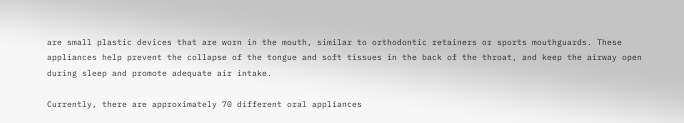are small plastic devices that are worn in the mouth, similar to orthodontic retainers or sports mouthguards. These appliances help prevent the collapse of the tongue and soft tissues in the back of the throat, and keep the airway open during sleep and promote adequate air intake.

Currently, there are approximately 70 different oral appliances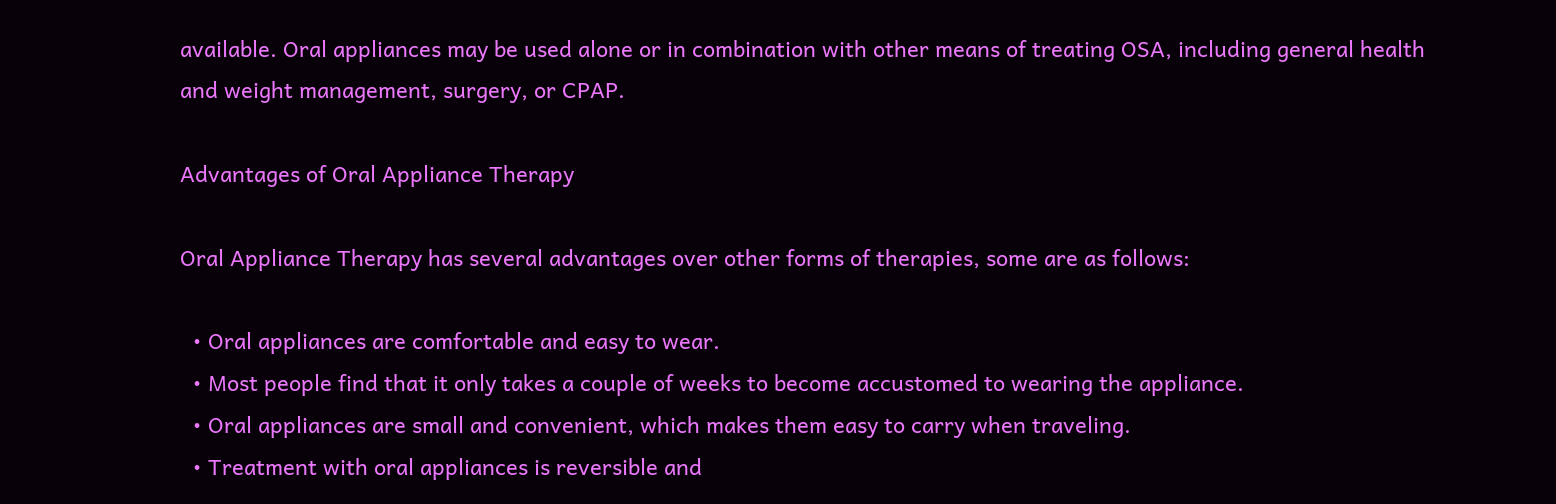available. Oral appliances may be used alone or in combination with other means of treating OSA, including general health and weight management, surgery, or CPAP.

Advantages of Oral Appliance Therapy

Oral Appliance Therapy has several advantages over other forms of therapies, some are as follows:

  • Oral appliances are comfortable and easy to wear.
  • Most people find that it only takes a couple of weeks to become accustomed to wearing the appliance.
  • Oral appliances are small and convenient, which makes them easy to carry when traveling.
  • Treatment with oral appliances is reversible and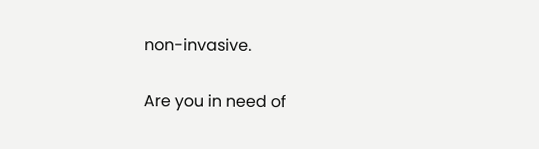non-invasive.

Are you in need of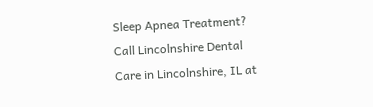Sleep Apnea Treatment? Call Lincolnshire Dental Care in Lincolnshire, IL at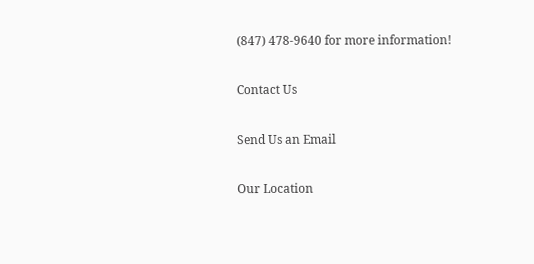(847) 478-9640 for more information!

Contact Us

Send Us an Email

Our Location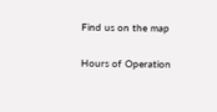Find us on the map

Hours of Operation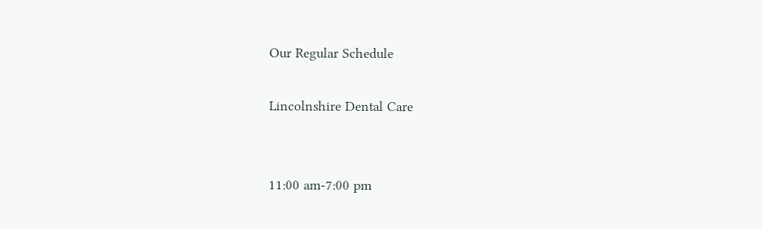Our Regular Schedule

Lincolnshire Dental Care


11:00 am-7:00 pm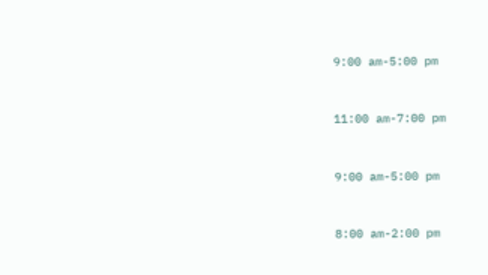9:00 am-5:00 pm


11:00 am-7:00 pm


9:00 am-5:00 pm


8:00 am-2:00 pm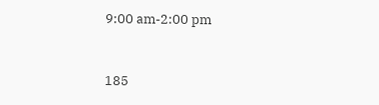9:00 am-2:00 pm



185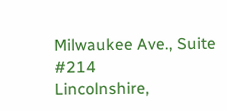Milwaukee Ave., Suite #214
Lincolnshire,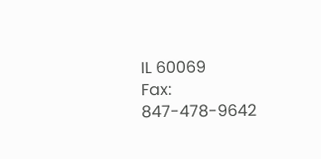IL 60069
Fax: 847-478-9642